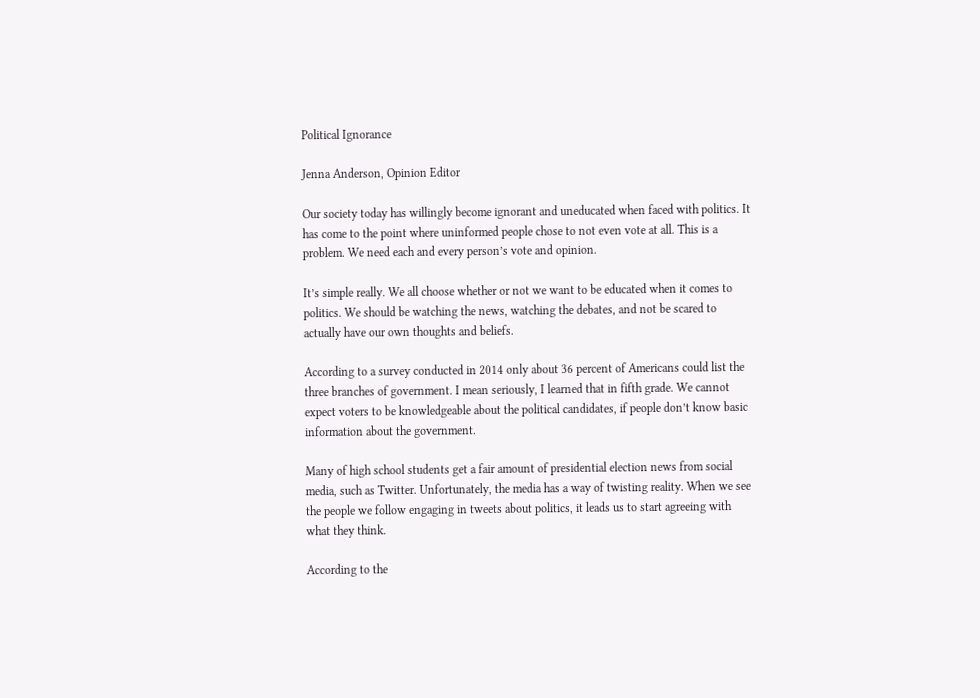Political Ignorance

Jenna Anderson, Opinion Editor

Our society today has willingly become ignorant and uneducated when faced with politics. It has come to the point where uninformed people chose to not even vote at all. This is a problem. We need each and every person’s vote and opinion.

It’s simple really. We all choose whether or not we want to be educated when it comes to politics. We should be watching the news, watching the debates, and not be scared to actually have our own thoughts and beliefs.

According to a survey conducted in 2014 only about 36 percent of Americans could list the three branches of government. I mean seriously, I learned that in fifth grade. We cannot expect voters to be knowledgeable about the political candidates, if people don’t know basic information about the government.

Many of high school students get a fair amount of presidential election news from social media, such as Twitter. Unfortunately, the media has a way of twisting reality. When we see the people we follow engaging in tweets about politics, it leads us to start agreeing with what they think.

According to the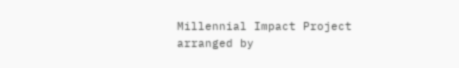Millennial Impact Project arranged by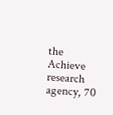the Achieve research agency, 70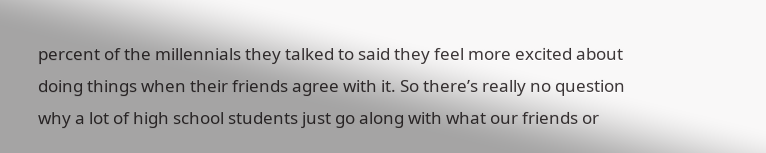percent of the millennials they talked to said they feel more excited about doing things when their friends agree with it. So there’s really no question why a lot of high school students just go along with what our friends or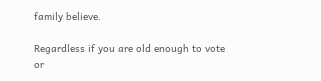family believe.

Regardless if you are old enough to vote or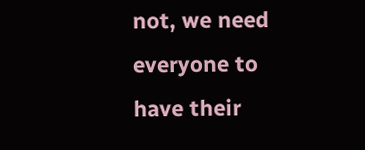not, we need everyone to have their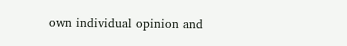own individual opinion and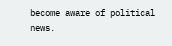become aware of political news.